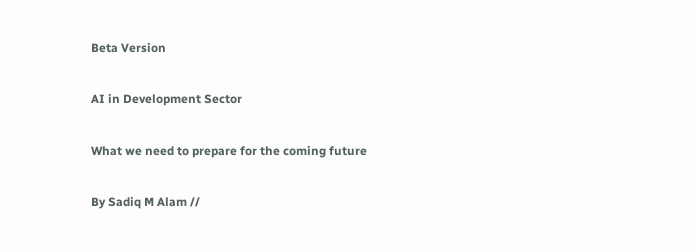Beta Version

AI in Development Sector

What we need to prepare for the coming future

By Sadiq M Alam //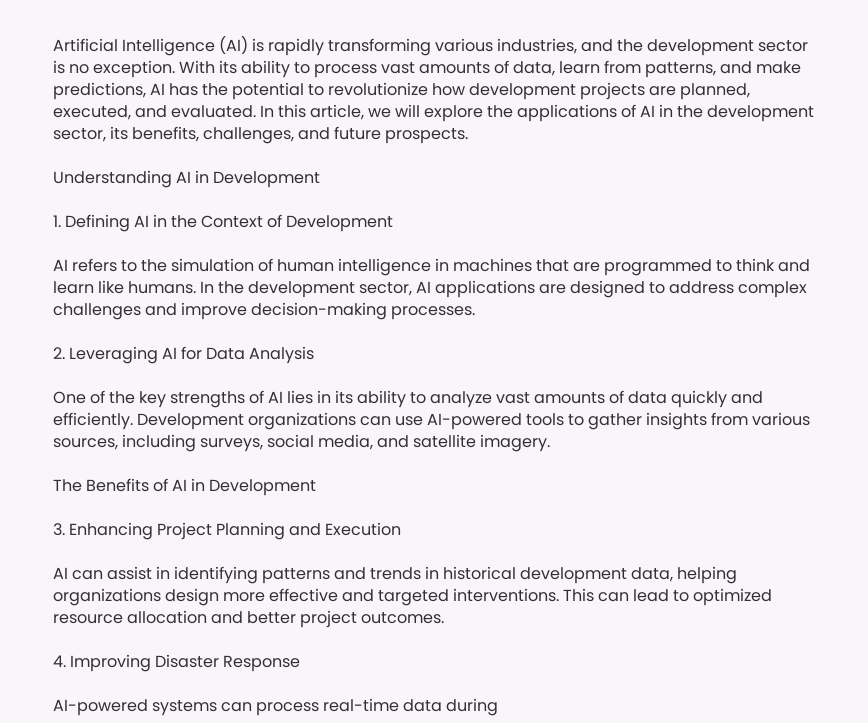Artificial Intelligence (AI) is rapidly transforming various industries, and the development sector is no exception. With its ability to process vast amounts of data, learn from patterns, and make predictions, AI has the potential to revolutionize how development projects are planned, executed, and evaluated. In this article, we will explore the applications of AI in the development sector, its benefits, challenges, and future prospects.

Understanding AI in Development

1. Defining AI in the Context of Development

AI refers to the simulation of human intelligence in machines that are programmed to think and learn like humans. In the development sector, AI applications are designed to address complex challenges and improve decision-making processes.

2. Leveraging AI for Data Analysis

One of the key strengths of AI lies in its ability to analyze vast amounts of data quickly and efficiently. Development organizations can use AI-powered tools to gather insights from various sources, including surveys, social media, and satellite imagery.

The Benefits of AI in Development

3. Enhancing Project Planning and Execution

AI can assist in identifying patterns and trends in historical development data, helping organizations design more effective and targeted interventions. This can lead to optimized resource allocation and better project outcomes.

4. Improving Disaster Response

AI-powered systems can process real-time data during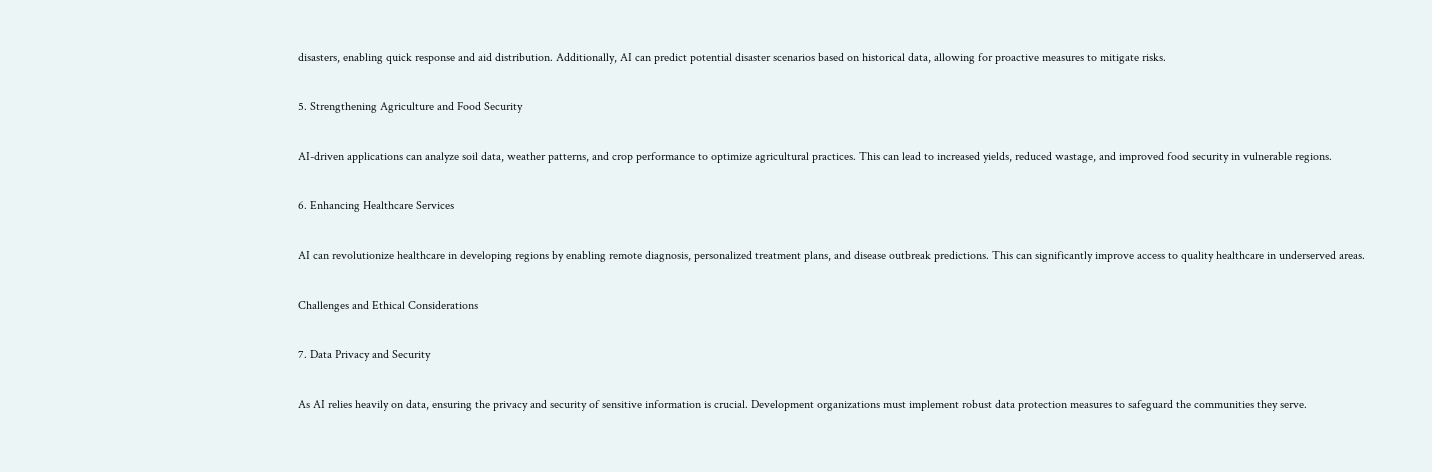disasters, enabling quick response and aid distribution. Additionally, AI can predict potential disaster scenarios based on historical data, allowing for proactive measures to mitigate risks.

5. Strengthening Agriculture and Food Security

AI-driven applications can analyze soil data, weather patterns, and crop performance to optimize agricultural practices. This can lead to increased yields, reduced wastage, and improved food security in vulnerable regions.

6. Enhancing Healthcare Services

AI can revolutionize healthcare in developing regions by enabling remote diagnosis, personalized treatment plans, and disease outbreak predictions. This can significantly improve access to quality healthcare in underserved areas.

Challenges and Ethical Considerations

7. Data Privacy and Security

As AI relies heavily on data, ensuring the privacy and security of sensitive information is crucial. Development organizations must implement robust data protection measures to safeguard the communities they serve.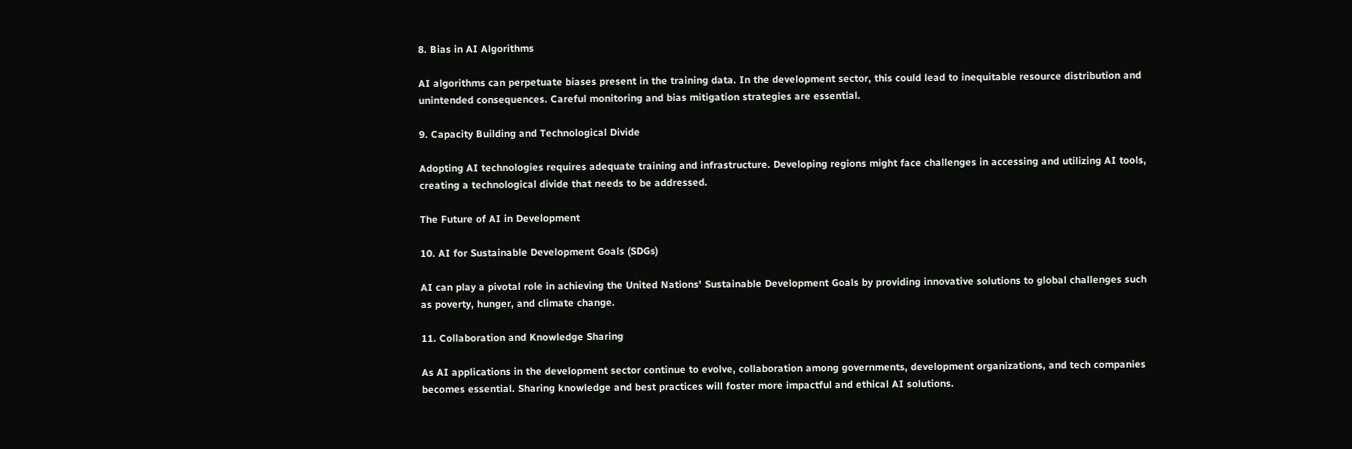8. Bias in AI Algorithms

AI algorithms can perpetuate biases present in the training data. In the development sector, this could lead to inequitable resource distribution and unintended consequences. Careful monitoring and bias mitigation strategies are essential.

9. Capacity Building and Technological Divide

Adopting AI technologies requires adequate training and infrastructure. Developing regions might face challenges in accessing and utilizing AI tools, creating a technological divide that needs to be addressed.

The Future of AI in Development

10. AI for Sustainable Development Goals (SDGs)

AI can play a pivotal role in achieving the United Nations' Sustainable Development Goals by providing innovative solutions to global challenges such as poverty, hunger, and climate change.

11. Collaboration and Knowledge Sharing

As AI applications in the development sector continue to evolve, collaboration among governments, development organizations, and tech companies becomes essential. Sharing knowledge and best practices will foster more impactful and ethical AI solutions.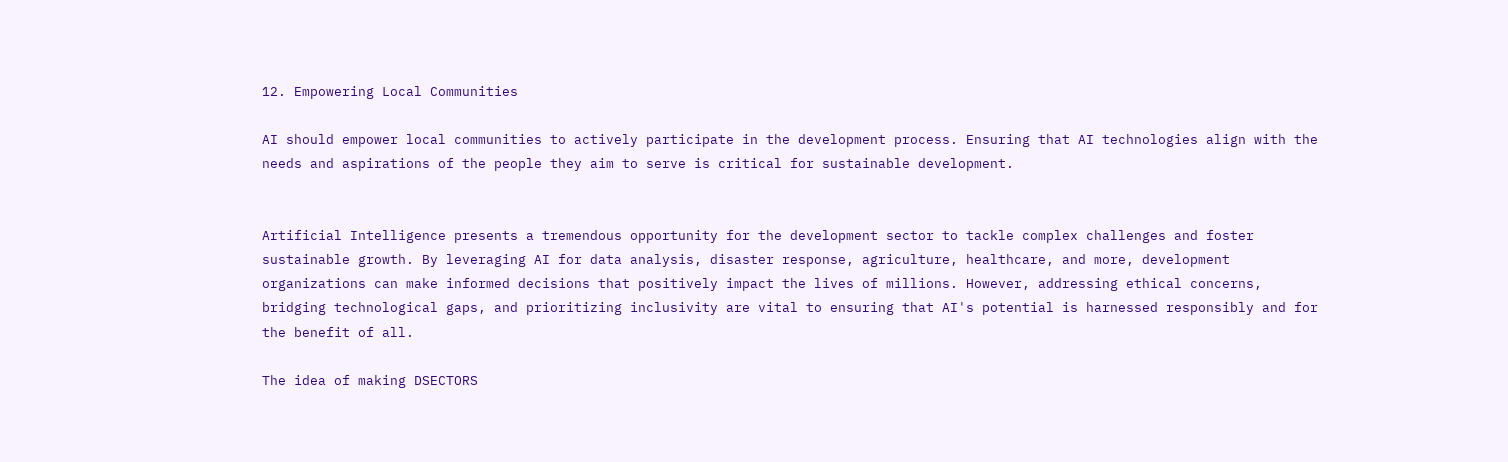12. Empowering Local Communities

AI should empower local communities to actively participate in the development process. Ensuring that AI technologies align with the needs and aspirations of the people they aim to serve is critical for sustainable development.


Artificial Intelligence presents a tremendous opportunity for the development sector to tackle complex challenges and foster sustainable growth. By leveraging AI for data analysis, disaster response, agriculture, healthcare, and more, development organizations can make informed decisions that positively impact the lives of millions. However, addressing ethical concerns, bridging technological gaps, and prioritizing inclusivity are vital to ensuring that AI's potential is harnessed responsibly and for the benefit of all.

The idea of making DSECTORS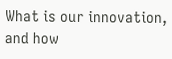What is our innovation, and how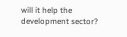will it help the development sector?